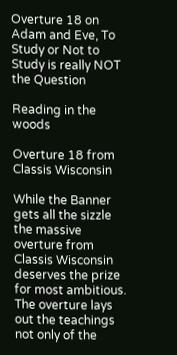Overture 18 on Adam and Eve, To Study or Not to Study is really NOT the Question

Reading in the woods

Overture 18 from Classis Wisconsin

While the Banner gets all the sizzle the massive overture from Classis Wisconsin deserves the prize for most ambitious. The overture lays out the teachings not only of the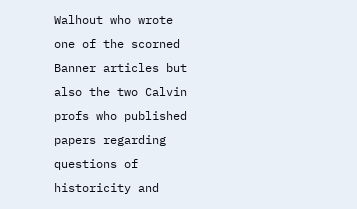Walhout who wrote  one of the scorned Banner articles but also the two Calvin profs who published papers regarding questions of historicity and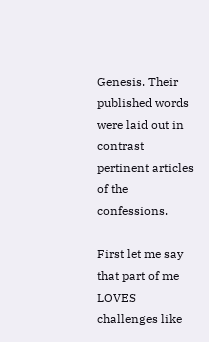Genesis. Their published words were laid out in contrast pertinent articles of the confessions.

First let me say that part of me LOVES challenges like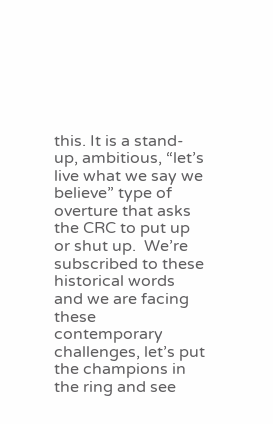this. It is a stand-up, ambitious, “let’s live what we say we believe” type of overture that asks the CRC to put up or shut up.  We’re subscribed to these historical words and we are facing these contemporary challenges, let’s put the champions in the ring and see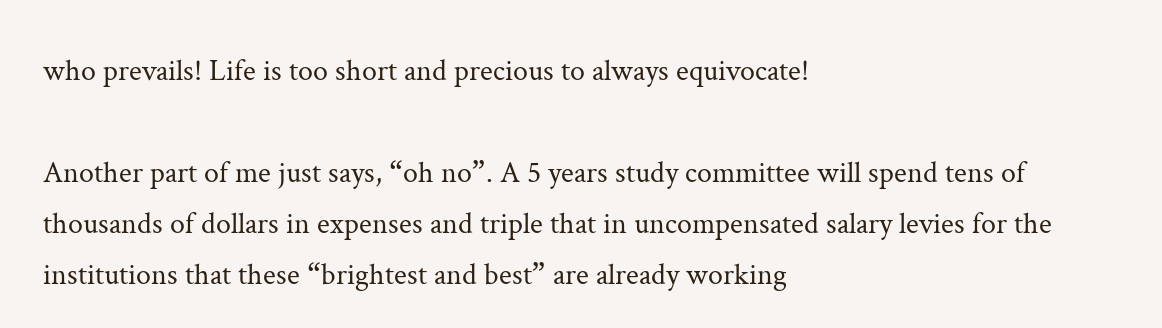who prevails! Life is too short and precious to always equivocate!

Another part of me just says, “oh no”. A 5 years study committee will spend tens of thousands of dollars in expenses and triple that in uncompensated salary levies for the institutions that these “brightest and best” are already working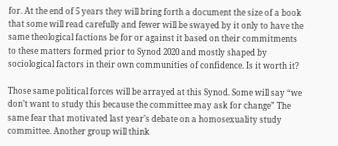for. At the end of 5 years they will bring forth a document the size of a book that some will read carefully and fewer will be swayed by it only to have the same theological factions be for or against it based on their commitments to these matters formed prior to Synod 2020 and mostly shaped by sociological factors in their own communities of confidence. Is it worth it?

Those same political forces will be arrayed at this Synod. Some will say “we don’t want to study this because the committee may ask for change” The same fear that motivated last year’s debate on a homosexuality study committee. Another group will think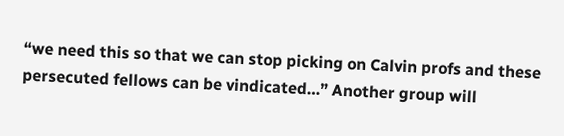“we need this so that we can stop picking on Calvin profs and these persecuted fellows can be vindicated…” Another group will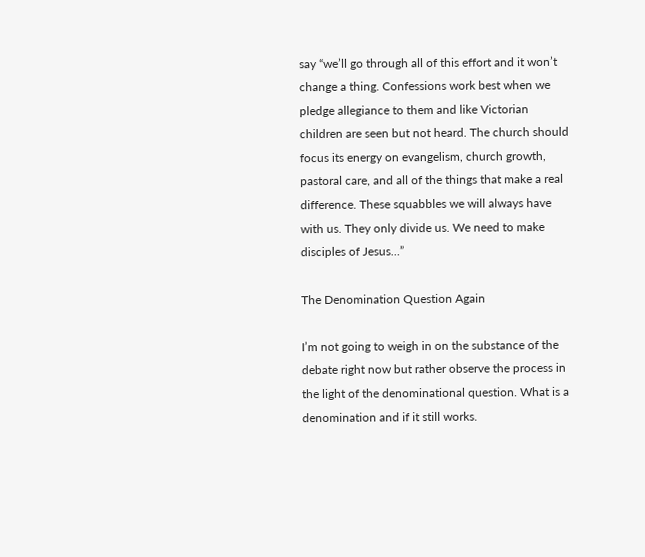say “we’ll go through all of this effort and it won’t change a thing. Confessions work best when we pledge allegiance to them and like Victorian children are seen but not heard. The church should focus its energy on evangelism, church growth, pastoral care, and all of the things that make a real difference. These squabbles we will always have with us. They only divide us. We need to make disciples of Jesus…”

The Denomination Question Again

I’m not going to weigh in on the substance of the debate right now but rather observe the process in the light of the denominational question. What is a denomination and if it still works.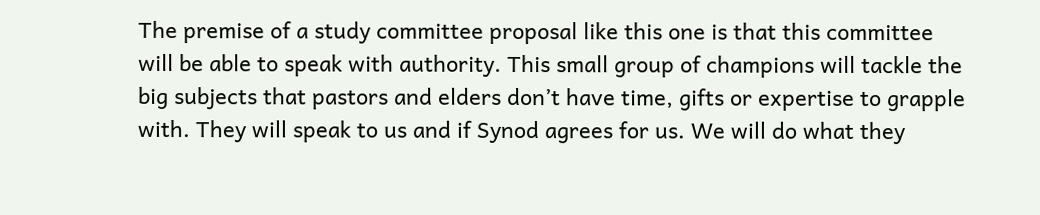The premise of a study committee proposal like this one is that this committee will be able to speak with authority. This small group of champions will tackle the big subjects that pastors and elders don’t have time, gifts or expertise to grapple with. They will speak to us and if Synod agrees for us. We will do what they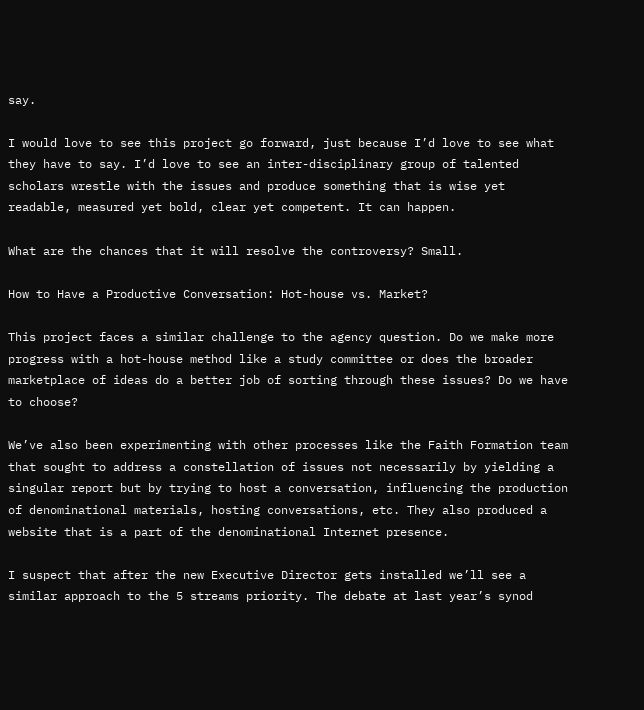say.

I would love to see this project go forward, just because I’d love to see what they have to say. I’d love to see an inter-disciplinary group of talented scholars wrestle with the issues and produce something that is wise yet readable, measured yet bold, clear yet competent. It can happen.

What are the chances that it will resolve the controversy? Small.

How to Have a Productive Conversation: Hot-house vs. Market?

This project faces a similar challenge to the agency question. Do we make more progress with a hot-house method like a study committee or does the broader marketplace of ideas do a better job of sorting through these issues? Do we have to choose?

We’ve also been experimenting with other processes like the Faith Formation team that sought to address a constellation of issues not necessarily by yielding a singular report but by trying to host a conversation, influencing the production of denominational materials, hosting conversations, etc. They also produced a website that is a part of the denominational Internet presence.

I suspect that after the new Executive Director gets installed we’ll see a similar approach to the 5 streams priority. The debate at last year’s synod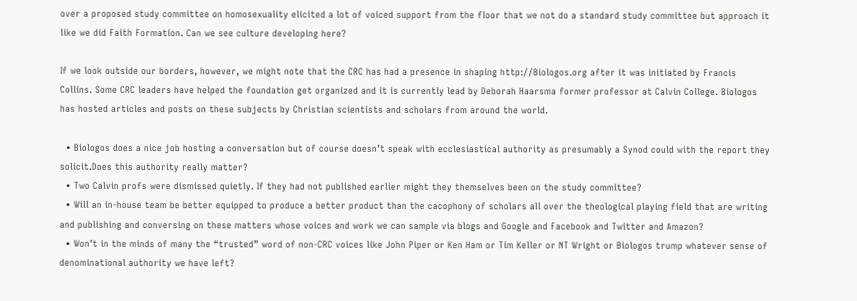over a proposed study committee on homosexuality elicited a lot of voiced support from the floor that we not do a standard study committee but approach it like we did Faith Formation. Can we see culture developing here?

If we look outside our borders, however, we might note that the CRC has had a presence in shaping http://Biologos.org after it was initiated by Francis Collins. Some CRC leaders have helped the foundation get organized and it is currently lead by Deborah Haarsma former professor at Calvin College. Biologos has hosted articles and posts on these subjects by Christian scientists and scholars from around the world.

  • Biologos does a nice job hosting a conversation but of course doesn’t speak with ecclesiastical authority as presumably a Synod could with the report they solicit.Does this authority really matter?
  • Two Calvin profs were dismissed quietly. If they had not published earlier might they themselves been on the study committee?
  • Will an in-house team be better equipped to produce a better product than the cacophony of scholars all over the theological playing field that are writing and publishing and conversing on these matters whose voices and work we can sample via blogs and Google and Facebook and Twitter and Amazon?
  • Won’t in the minds of many the “trusted” word of non-CRC voices like John Piper or Ken Ham or Tim Keller or NT Wright or Biologos trump whatever sense of denominational authority we have left?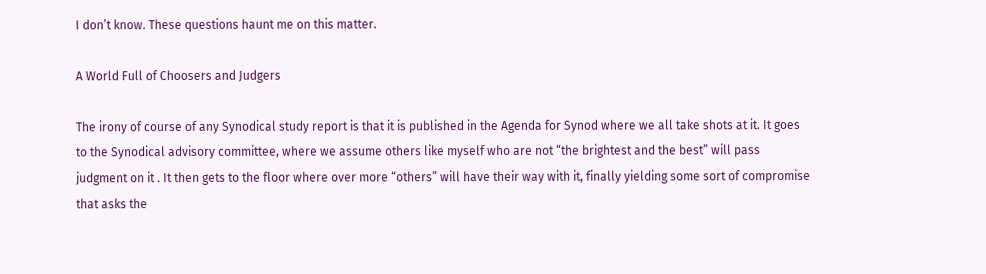I don’t know. These questions haunt me on this matter.

A World Full of Choosers and Judgers

The irony of course of any Synodical study report is that it is published in the Agenda for Synod where we all take shots at it. It goes to the Synodical advisory committee, where we assume others like myself who are not “the brightest and the best” will pass judgment on it . It then gets to the floor where over more “others” will have their way with it, finally yielding some sort of compromise that asks the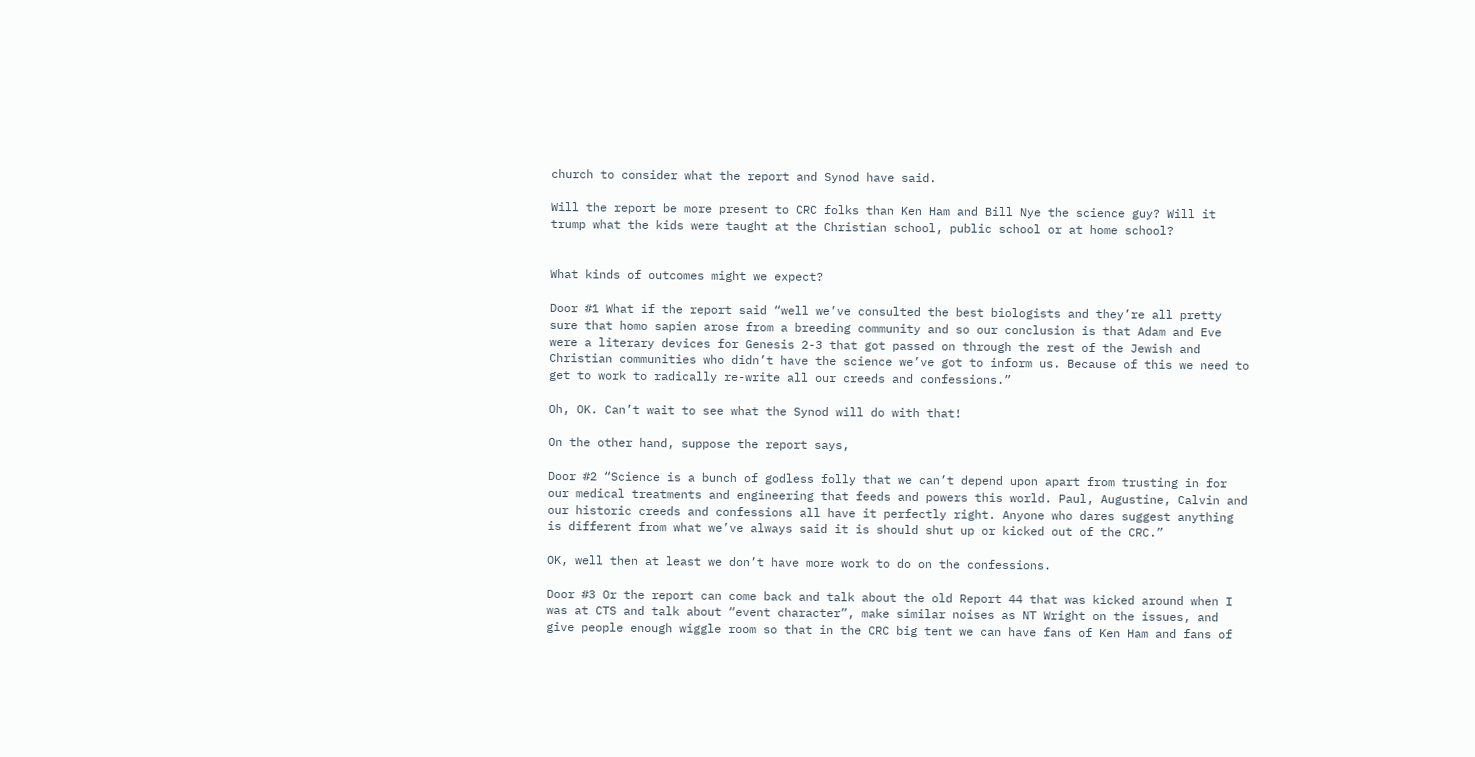church to consider what the report and Synod have said.

Will the report be more present to CRC folks than Ken Ham and Bill Nye the science guy? Will it trump what the kids were taught at the Christian school, public school or at home school?


What kinds of outcomes might we expect?

Door #1 What if the report said “well we’ve consulted the best biologists and they’re all pretty sure that homo sapien arose from a breeding community and so our conclusion is that Adam and Eve were a literary devices for Genesis 2-3 that got passed on through the rest of the Jewish and Christian communities who didn’t have the science we’ve got to inform us. Because of this we need to get to work to radically re-write all our creeds and confessions.”

Oh, OK. Can’t wait to see what the Synod will do with that!

On the other hand, suppose the report says,

Door #2 “Science is a bunch of godless folly that we can’t depend upon apart from trusting in for our medical treatments and engineering that feeds and powers this world. Paul, Augustine, Calvin and our historic creeds and confessions all have it perfectly right. Anyone who dares suggest anything is different from what we’ve always said it is should shut up or kicked out of the CRC.”

OK, well then at least we don’t have more work to do on the confessions.

Door #3 Or the report can come back and talk about the old Report 44 that was kicked around when I was at CTS and talk about “event character”, make similar noises as NT Wright on the issues, and give people enough wiggle room so that in the CRC big tent we can have fans of Ken Ham and fans of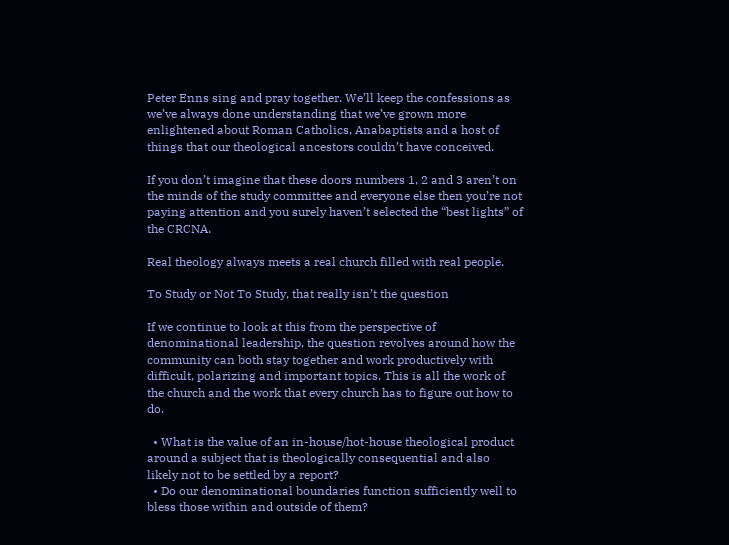Peter Enns sing and pray together. We’ll keep the confessions as we’ve always done understanding that we’ve grown more enlightened about Roman Catholics, Anabaptists and a host of things that our theological ancestors couldn’t have conceived.

If you don’t imagine that these doors numbers 1, 2 and 3 aren’t on the minds of the study committee and everyone else then you’re not paying attention and you surely haven’t selected the “best lights” of the CRCNA.

Real theology always meets a real church filled with real people.

To Study or Not To Study, that really isn’t the question

If we continue to look at this from the perspective of denominational leadership, the question revolves around how the community can both stay together and work productively with difficult, polarizing and important topics. This is all the work of the church and the work that every church has to figure out how to do.

  • What is the value of an in-house/hot-house theological product around a subject that is theologically consequential and also likely not to be settled by a report?
  • Do our denominational boundaries function sufficiently well to bless those within and outside of them?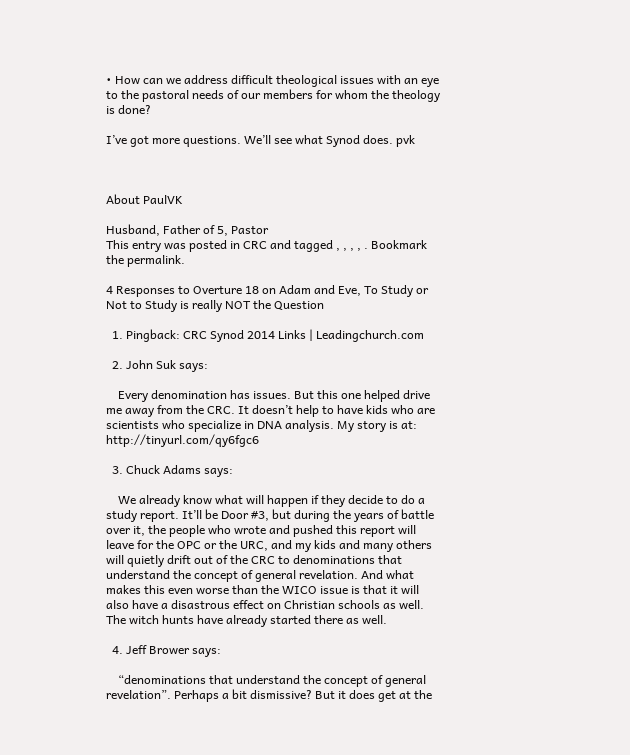• How can we address difficult theological issues with an eye to the pastoral needs of our members for whom the theology is done?

I’ve got more questions. We’ll see what Synod does. pvk



About PaulVK

Husband, Father of 5, Pastor
This entry was posted in CRC and tagged , , , , . Bookmark the permalink.

4 Responses to Overture 18 on Adam and Eve, To Study or Not to Study is really NOT the Question

  1. Pingback: CRC Synod 2014 Links | Leadingchurch.com

  2. John Suk says:

    Every denomination has issues. But this one helped drive me away from the CRC. It doesn’t help to have kids who are scientists who specialize in DNA analysis. My story is at: http://tinyurl.com/qy6fgc6

  3. Chuck Adams says:

    We already know what will happen if they decide to do a study report. It’ll be Door #3, but during the years of battle over it, the people who wrote and pushed this report will leave for the OPC or the URC, and my kids and many others will quietly drift out of the CRC to denominations that understand the concept of general revelation. And what makes this even worse than the WICO issue is that it will also have a disastrous effect on Christian schools as well. The witch hunts have already started there as well.

  4. Jeff Brower says:

    “denominations that understand the concept of general revelation”. Perhaps a bit dismissive? But it does get at the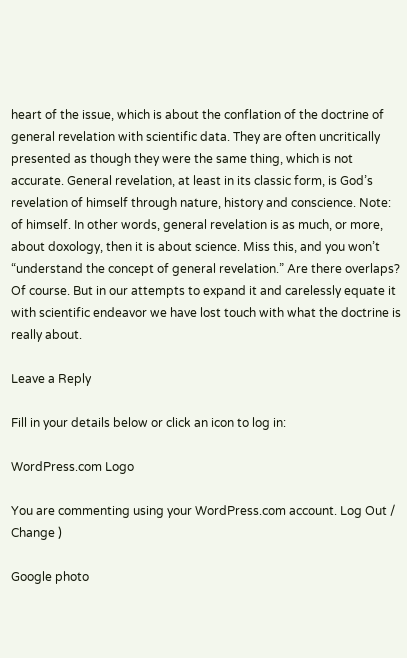heart of the issue, which is about the conflation of the doctrine of general revelation with scientific data. They are often uncritically presented as though they were the same thing, which is not accurate. General revelation, at least in its classic form, is God’s revelation of himself through nature, history and conscience. Note: of himself. In other words, general revelation is as much, or more, about doxology, then it is about science. Miss this, and you won’t “understand the concept of general revelation.” Are there overlaps? Of course. But in our attempts to expand it and carelessly equate it with scientific endeavor we have lost touch with what the doctrine is really about.

Leave a Reply

Fill in your details below or click an icon to log in:

WordPress.com Logo

You are commenting using your WordPress.com account. Log Out /  Change )

Google photo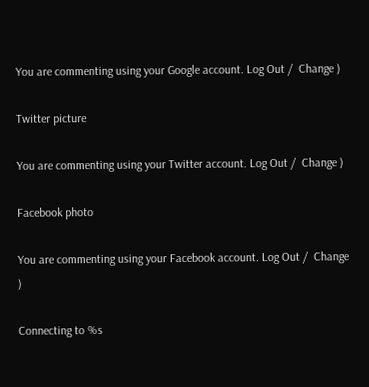You are commenting using your Google account. Log Out /  Change )

Twitter picture

You are commenting using your Twitter account. Log Out /  Change )

Facebook photo

You are commenting using your Facebook account. Log Out /  Change )

Connecting to %s